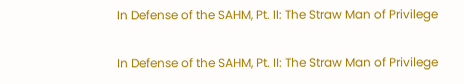In Defense of the SAHM, Pt. II: The Straw Man of Privilege

In Defense of the SAHM, Pt. II: The Straw Man of Privilege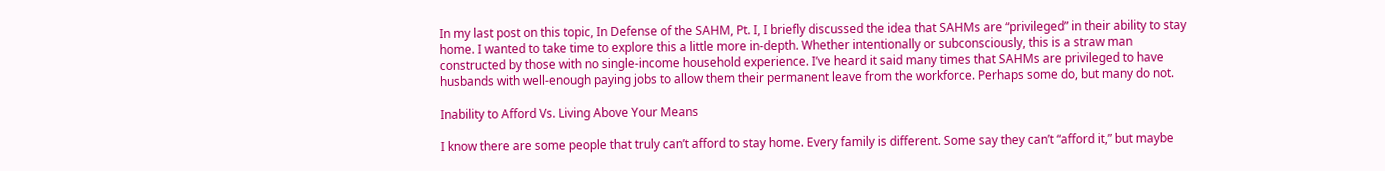In my last post on this topic, In Defense of the SAHM, Pt. I, I briefly discussed the idea that SAHMs are “privileged” in their ability to stay home. I wanted to take time to explore this a little more in-depth. Whether intentionally or subconsciously, this is a straw man constructed by those with no single-income household experience. I’ve heard it said many times that SAHMs are privileged to have husbands with well-enough paying jobs to allow them their permanent leave from the workforce. Perhaps some do, but many do not.

Inability to Afford Vs. Living Above Your Means

I know there are some people that truly can’t afford to stay home. Every family is different. Some say they can’t “afford it,” but maybe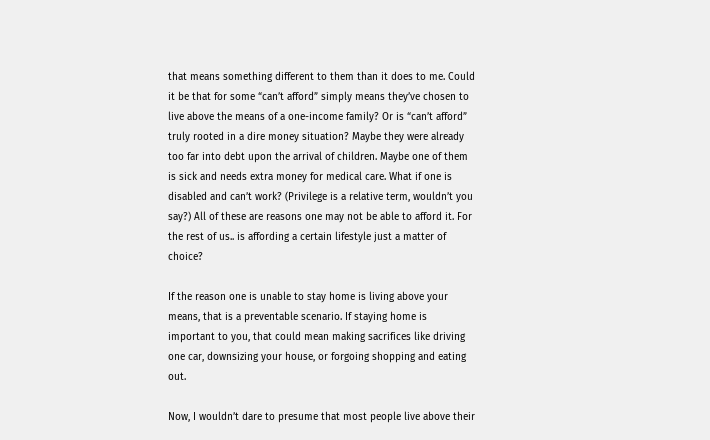that means something different to them than it does to me. Could it be that for some “can’t afford” simply means they’ve chosen to live above the means of a one-income family? Or is “can’t afford” truly rooted in a dire money situation? Maybe they were already too far into debt upon the arrival of children. Maybe one of them is sick and needs extra money for medical care. What if one is disabled and can’t work? (Privilege is a relative term, wouldn’t you say?) All of these are reasons one may not be able to afford it. For the rest of us.. is affording a certain lifestyle just a matter of choice?

If the reason one is unable to stay home is living above your means, that is a preventable scenario. If staying home is important to you, that could mean making sacrifices like driving one car, downsizing your house, or forgoing shopping and eating out.

Now, I wouldn’t dare to presume that most people live above their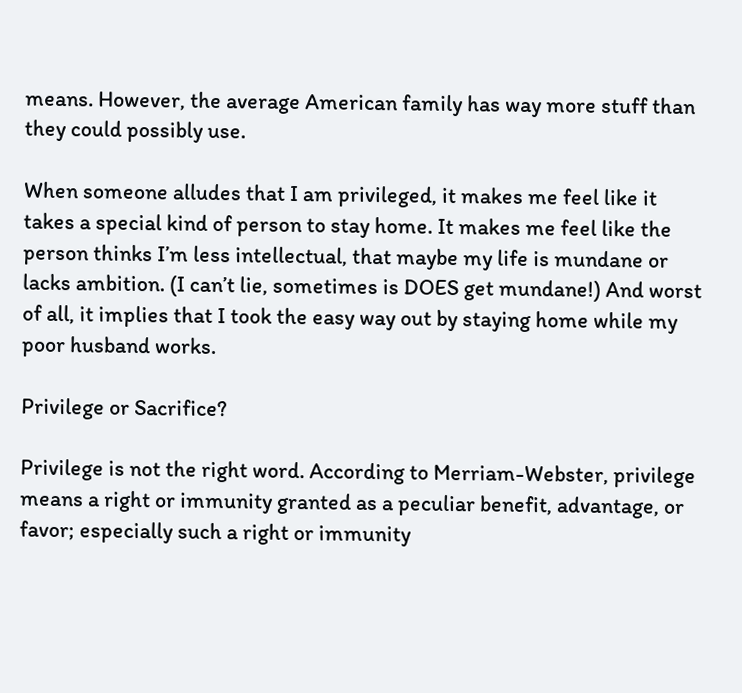means. However, the average American family has way more stuff than they could possibly use.

When someone alludes that I am privileged, it makes me feel like it takes a special kind of person to stay home. It makes me feel like the person thinks I’m less intellectual, that maybe my life is mundane or lacks ambition. (I can’t lie, sometimes is DOES get mundane!) And worst of all, it implies that I took the easy way out by staying home while my poor husband works.

Privilege or Sacrifice?

Privilege is not the right word. According to Merriam-Webster, privilege means a right or immunity granted as a peculiar benefit, advantage, or favor; especially such a right or immunity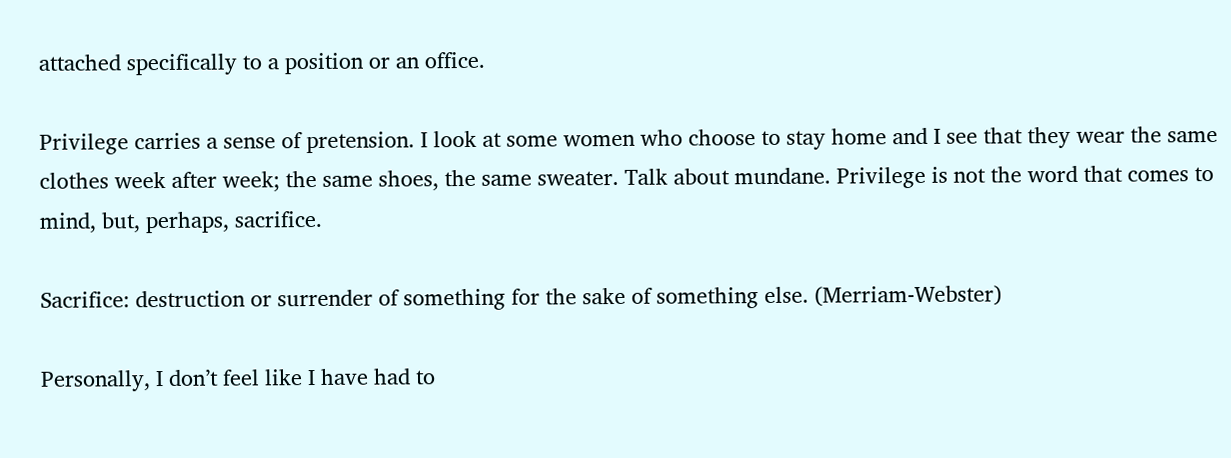attached specifically to a position or an office.

Privilege carries a sense of pretension. I look at some women who choose to stay home and I see that they wear the same clothes week after week; the same shoes, the same sweater. Talk about mundane. Privilege is not the word that comes to mind, but, perhaps, sacrifice.

Sacrifice: destruction or surrender of something for the sake of something else. (Merriam-Webster)

Personally, I don’t feel like I have had to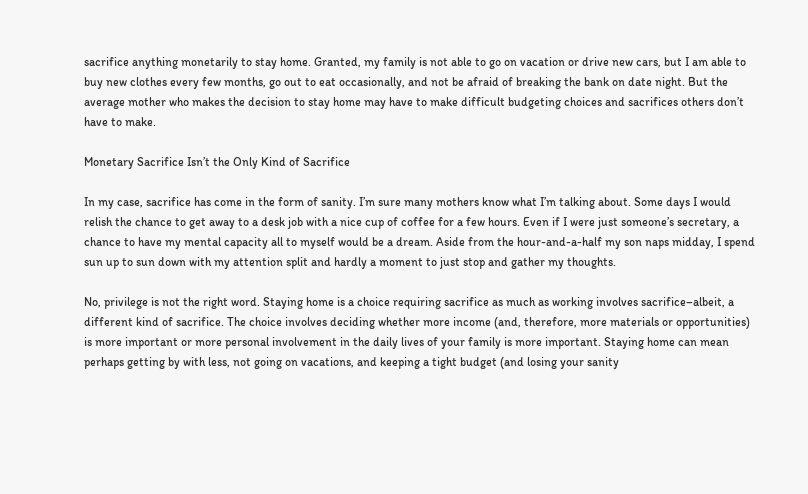sacrifice anything monetarily to stay home. Granted, my family is not able to go on vacation or drive new cars, but I am able to buy new clothes every few months, go out to eat occasionally, and not be afraid of breaking the bank on date night. But the average mother who makes the decision to stay home may have to make difficult budgeting choices and sacrifices others don’t have to make.

Monetary Sacrifice Isn’t the Only Kind of Sacrifice

In my case, sacrifice has come in the form of sanity. I’m sure many mothers know what I’m talking about. Some days I would relish the chance to get away to a desk job with a nice cup of coffee for a few hours. Even if I were just someone’s secretary, a chance to have my mental capacity all to myself would be a dream. Aside from the hour-and-a-half my son naps midday, I spend sun up to sun down with my attention split and hardly a moment to just stop and gather my thoughts.

No, privilege is not the right word. Staying home is a choice requiring sacrifice as much as working involves sacrifice–albeit, a different kind of sacrifice. The choice involves deciding whether more income (and, therefore, more materials or opportunities) is more important or more personal involvement in the daily lives of your family is more important. Staying home can mean perhaps getting by with less, not going on vacations, and keeping a tight budget (and losing your sanity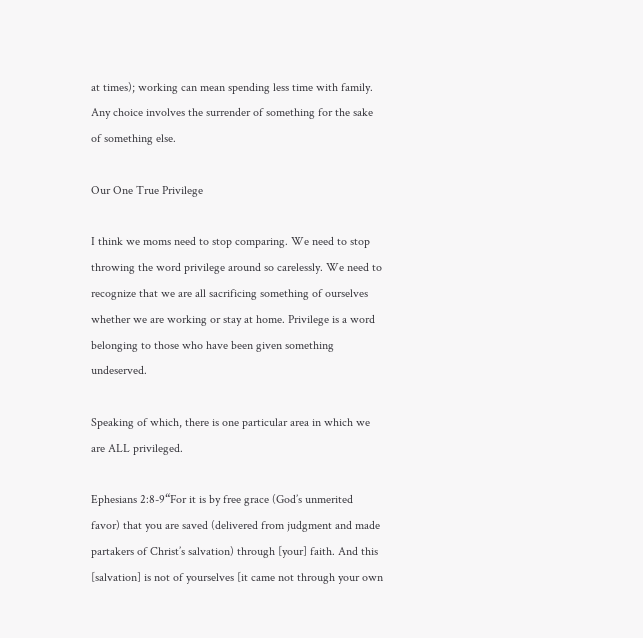at times); working can mean spending less time with family. Any choice involves the surrender of something for the sake of something else.

Our One True Privilege

I think we moms need to stop comparing. We need to stop throwing the word privilege around so carelessly. We need to recognize that we are all sacrificing something of ourselves whether we are working or stay at home. Privilege is a word belonging to those who have been given something undeserved.

Speaking of which, there is one particular area in which we are ALL privileged.

Ephesians 2:8-9“For it is by free grace (God’s unmerited favor) that you are saved (delivered from judgment and made partakers of Christ’s salvation) through [your] faith. And this [salvation] is not of yourselves [it came not through your own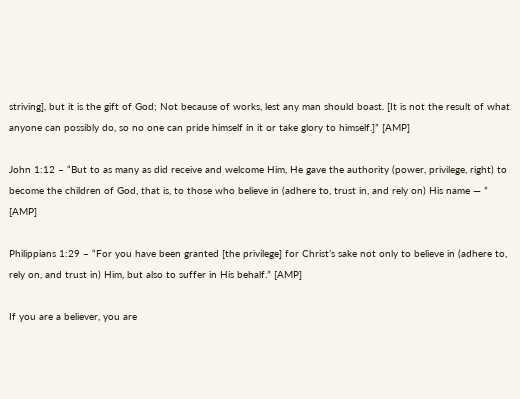striving], but it is the gift of God; Not because of works, lest any man should boast. [It is not the result of what anyone can possibly do, so no one can pride himself in it or take glory to himself.]” [AMP]

John 1:12 – “But to as many as did receive and welcome Him, He gave the authority (power, privilege, right) to become the children of God, that is, to those who believe in (adhere to, trust in, and rely on) His name — ” [AMP]

Philippians 1:29 – “For you have been granted [the privilege] for Christ’s sake not only to believe in (adhere to, rely on, and trust in) Him, but also to suffer in His behalf.” [AMP]

If you are a believer, you are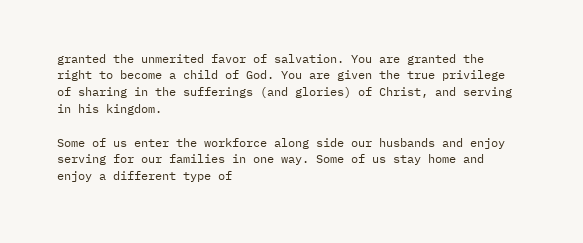granted the unmerited favor of salvation. You are granted the right to become a child of God. You are given the true privilege of sharing in the sufferings (and glories) of Christ, and serving in his kingdom.

Some of us enter the workforce along side our husbands and enjoy serving for our families in one way. Some of us stay home and enjoy a different type of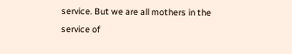service. But we are all mothers in the service of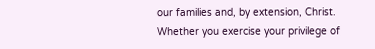our families and, by extension, Christ. Whether you exercise your privilege of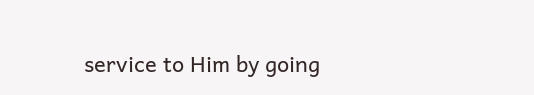service to Him by going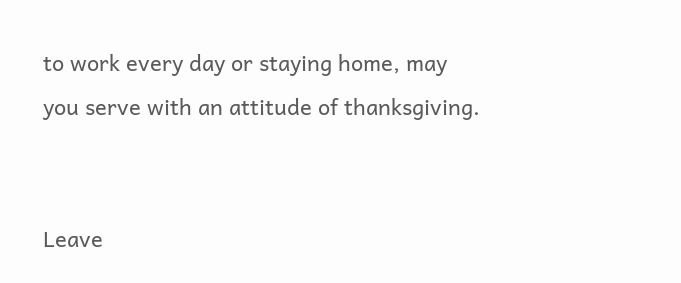to work every day or staying home, may you serve with an attitude of thanksgiving.


Leave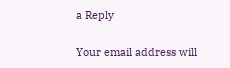a Reply

Your email address will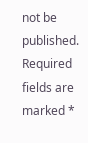not be published. Required fields are marked *